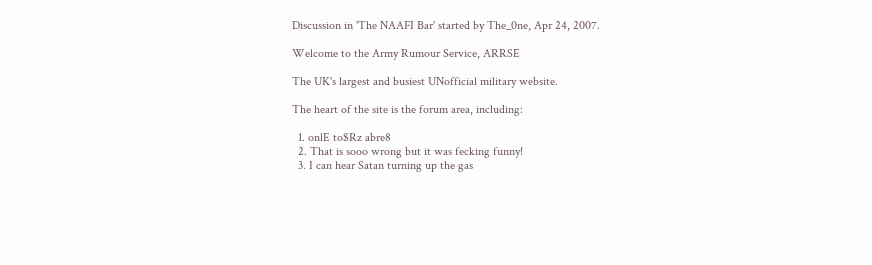Discussion in 'The NAAFI Bar' started by The_0ne, Apr 24, 2007.

Welcome to the Army Rumour Service, ARRSE

The UK's largest and busiest UNofficial military website.

The heart of the site is the forum area, including:

  1. onlE to$Rz abre8
  2. That is sooo wrong but it was fecking funny!
  3. I can hear Satan turning up the gas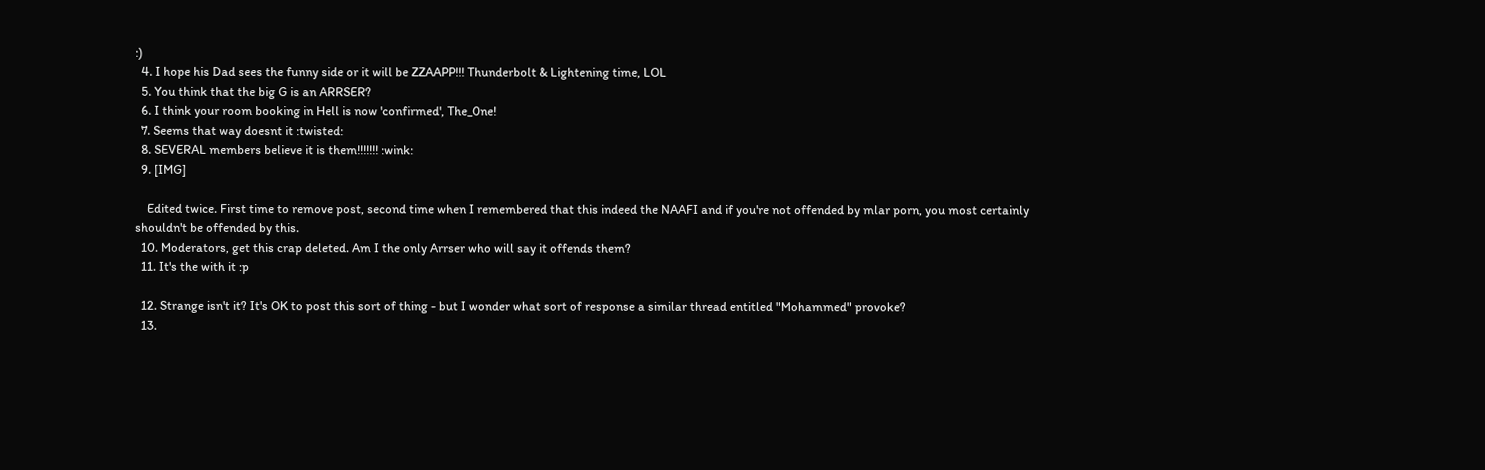:)
  4. I hope his Dad sees the funny side or it will be ZZAAPP!!! Thunderbolt & Lightening time, LOL
  5. You think that the big G is an ARRSER?
  6. I think your room booking in Hell is now 'confirmed', The_0ne!
  7. Seems that way doesnt it :twisted:
  8. SEVERAL members believe it is them!!!!!!! :wink:
  9. [IMG]

    Edited twice. First time to remove post, second time when I remembered that this indeed the NAAFI and if you're not offended by mlar porn, you most certainly shouldn't be offended by this.
  10. Moderators, get this crap deleted. Am I the only Arrser who will say it offends them?
  11. It's the with it :p

  12. Strange isn't it? It's OK to post this sort of thing - but I wonder what sort of response a similar thread entitled "Mohammed" provoke?
  13.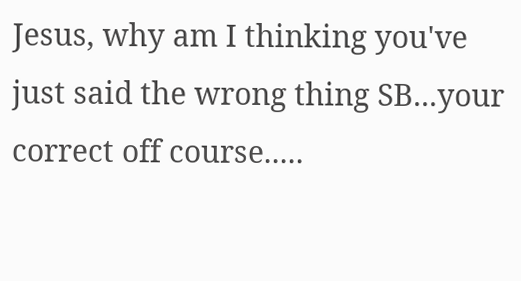Jesus, why am I thinking you've just said the wrong thing SB...your correct off course.....